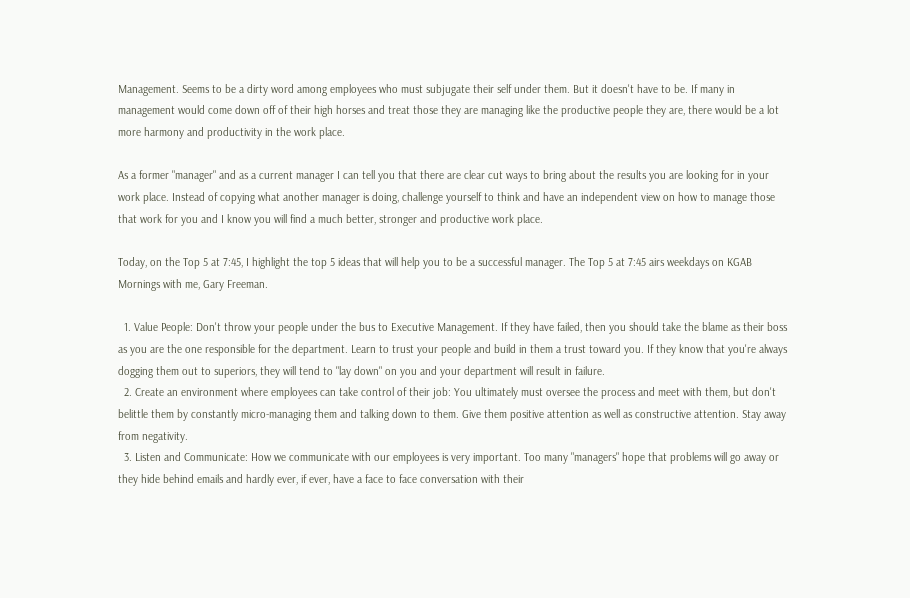Management. Seems to be a dirty word among employees who must subjugate their self under them. But it doesn't have to be. If many in management would come down off of their high horses and treat those they are managing like the productive people they are, there would be a lot more harmony and productivity in the work place.

As a former "manager" and as a current manager I can tell you that there are clear cut ways to bring about the results you are looking for in your work place. Instead of copying what another manager is doing, challenge yourself to think and have an independent view on how to manage those that work for you and I know you will find a much better, stronger and productive work place.

Today, on the Top 5 at 7:45, I highlight the top 5 ideas that will help you to be a successful manager. The Top 5 at 7:45 airs weekdays on KGAB Mornings with me, Gary Freeman.

  1. Value People: Don't throw your people under the bus to Executive Management. If they have failed, then you should take the blame as their boss as you are the one responsible for the department. Learn to trust your people and build in them a trust toward you. If they know that you're always dogging them out to superiors, they will tend to "lay down" on you and your department will result in failure.
  2. Create an environment where employees can take control of their job: You ultimately must oversee the process and meet with them, but don't belittle them by constantly micro-managing them and talking down to them. Give them positive attention as well as constructive attention. Stay away from negativity.
  3. Listen and Communicate: How we communicate with our employees is very important. Too many "managers" hope that problems will go away or they hide behind emails and hardly ever, if ever, have a face to face conversation with their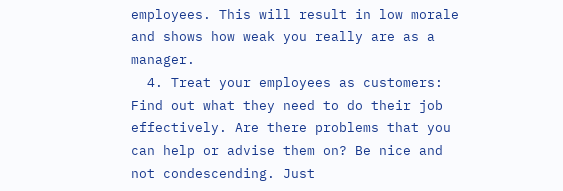employees. This will result in low morale and shows how weak you really are as a manager.
  4. Treat your employees as customers: Find out what they need to do their job effectively. Are there problems that you can help or advise them on? Be nice and not condescending. Just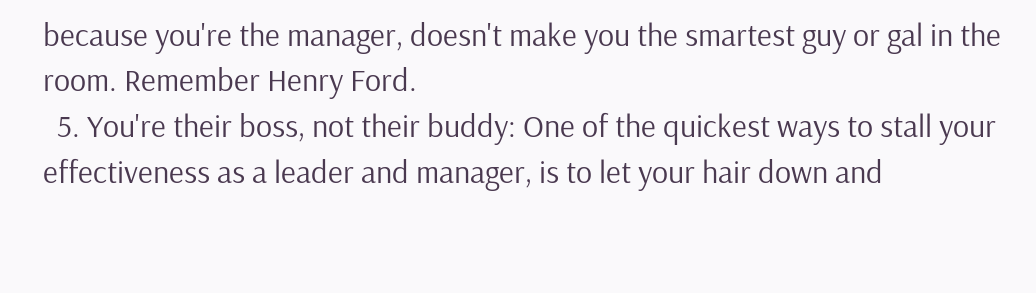because you're the manager, doesn't make you the smartest guy or gal in the room. Remember Henry Ford.
  5. You're their boss, not their buddy: One of the quickest ways to stall your effectiveness as a leader and manager, is to let your hair down and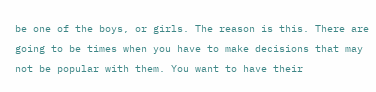be one of the boys, or girls. The reason is this. There are going to be times when you have to make decisions that may not be popular with them. You want to have their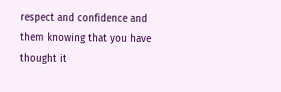respect and confidence and them knowing that you have thought it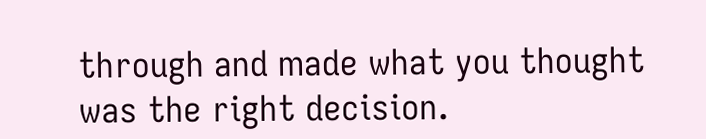through and made what you thought was the right decision.